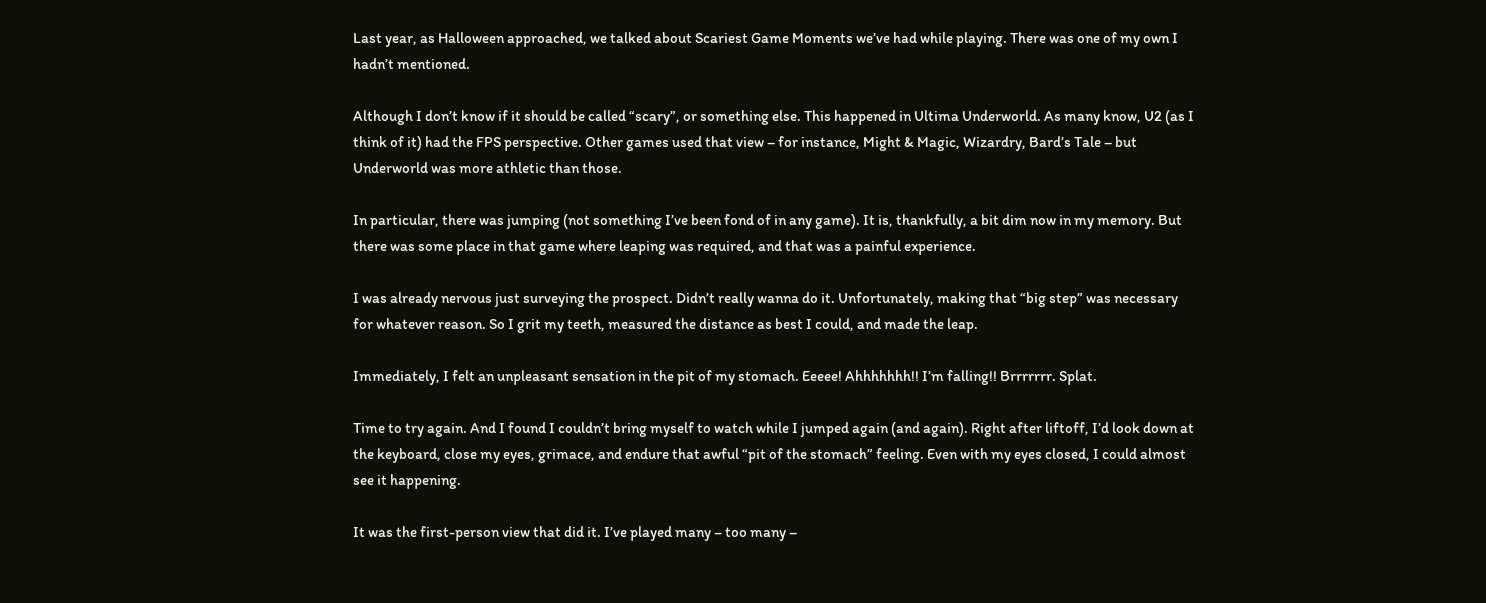Last year, as Halloween approached, we talked about Scariest Game Moments we’ve had while playing. There was one of my own I hadn’t mentioned.

Although I don’t know if it should be called “scary”, or something else. This happened in Ultima Underworld. As many know, U2 (as I think of it) had the FPS perspective. Other games used that view – for instance, Might & Magic, Wizardry, Bard’s Tale – but Underworld was more athletic than those.

In particular, there was jumping (not something I’ve been fond of in any game). It is, thankfully, a bit dim now in my memory. But there was some place in that game where leaping was required, and that was a painful experience.

I was already nervous just surveying the prospect. Didn’t really wanna do it. Unfortunately, making that “big step” was necessary for whatever reason. So I grit my teeth, measured the distance as best I could, and made the leap.

Immediately, I felt an unpleasant sensation in the pit of my stomach. Eeeee! Ahhhhhhh!! I’m falling!! Brrrrrrr. Splat.

Time to try again. And I found I couldn’t bring myself to watch while I jumped again (and again). Right after liftoff, I’d look down at the keyboard, close my eyes, grimace, and endure that awful “pit of the stomach” feeling. Even with my eyes closed, I could almost see it happening.

It was the first-person view that did it. I’ve played many – too many –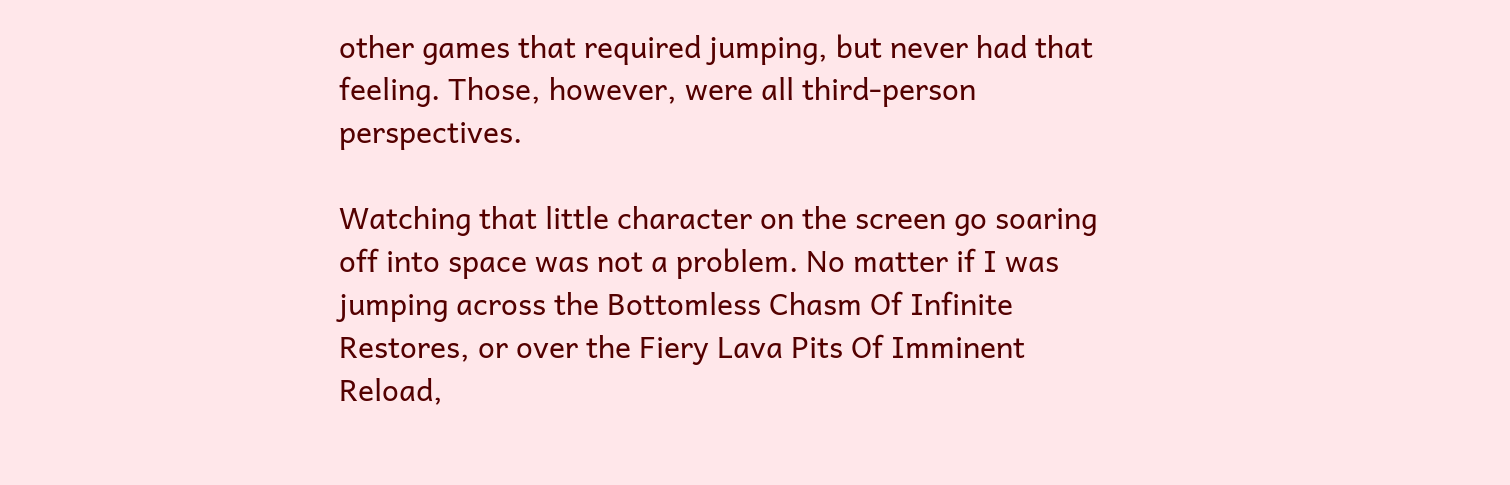other games that required jumping, but never had that feeling. Those, however, were all third-person perspectives.

Watching that little character on the screen go soaring off into space was not a problem. No matter if I was jumping across the Bottomless Chasm Of Infinite Restores, or over the Fiery Lava Pits Of Imminent Reload,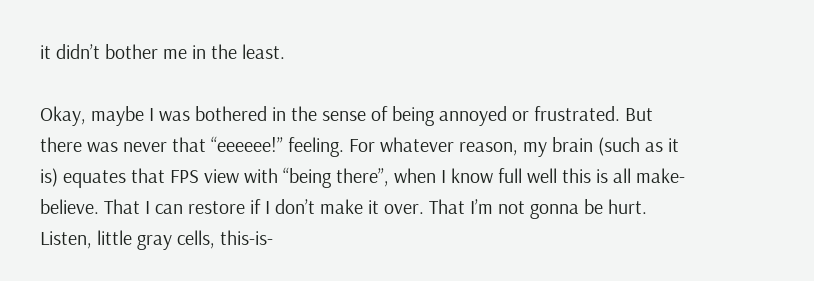it didn’t bother me in the least.

Okay, maybe I was bothered in the sense of being annoyed or frustrated. But there was never that “eeeeee!” feeling. For whatever reason, my brain (such as it is) equates that FPS view with “being there”, when I know full well this is all make-believe. That I can restore if I don’t make it over. That I’m not gonna be hurt. Listen, little gray cells, this-is-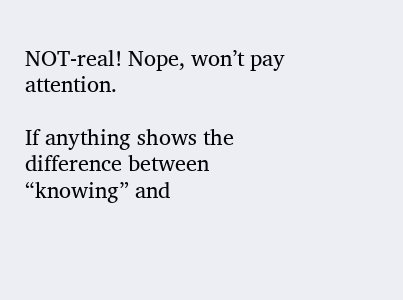NOT-real! Nope, won’t pay attention.

If anything shows the difference between “knowing” and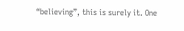“believing”, this is surely it. One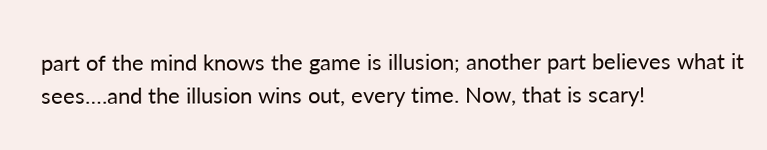part of the mind knows the game is illusion; another part believes what it sees….and the illusion wins out, every time. Now, that is scary!